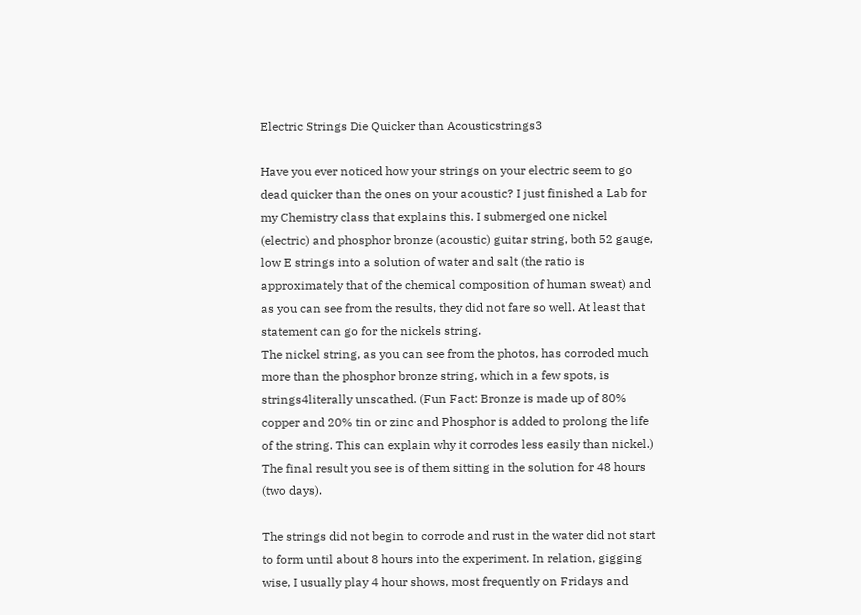Electric Strings Die Quicker than Acousticstrings3

Have you ever noticed how your strings on your electric seem to go dead quicker than the ones on your acoustic? I just finished a Lab for my Chemistry class that explains this. I submerged one nickel (electric) and phosphor bronze (acoustic) guitar string, both 52 gauge, low E strings into a solution of water and salt (the ratio is approximately that of the chemical composition of human sweat) and as you can see from the results, they did not fare so well. At least that statement can go for the nickels string.
The nickel string, as you can see from the photos, has corroded much more than the phosphor bronze string, which in a few spots, is strings4literally unscathed. (Fun Fact: Bronze is made up of 80% copper and 20% tin or zinc and Phosphor is added to prolong the life of the string. This can explain why it corrodes less easily than nickel.) The final result you see is of them sitting in the solution for 48 hours (two days).

The strings did not begin to corrode and rust in the water did not start to form until about 8 hours into the experiment. In relation, gigging wise, I usually play 4 hour shows, most frequently on Fridays and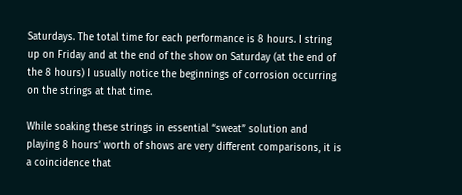Saturdays. The total time for each performance is 8 hours. I string up on Friday and at the end of the show on Saturday (at the end of the 8 hours) I usually notice the beginnings of corrosion occurring
on the strings at that time.

While soaking these strings in essential “sweat” solution and playing 8 hours’ worth of shows are very different comparisons, it is a coincidence that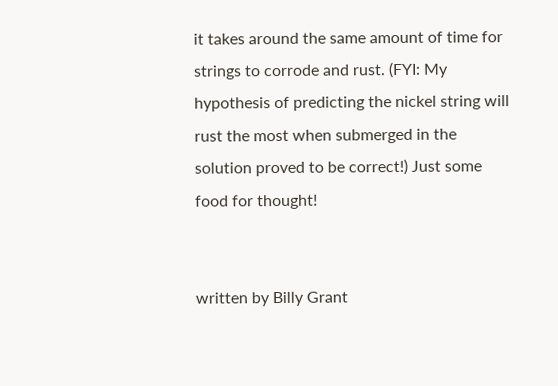it takes around the same amount of time for strings to corrode and rust. (FYI: My hypothesis of predicting the nickel string will rust the most when submerged in the solution proved to be correct!) Just some food for thought!


written by Billy Grant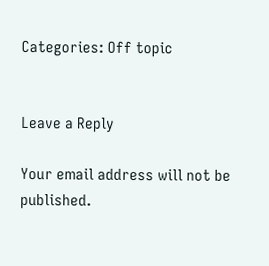Categories: Off topic


Leave a Reply

Your email address will not be published.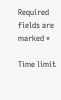Required fields are marked *

Time limit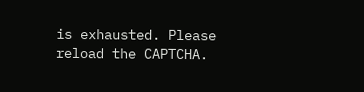is exhausted. Please reload the CAPTCHA.